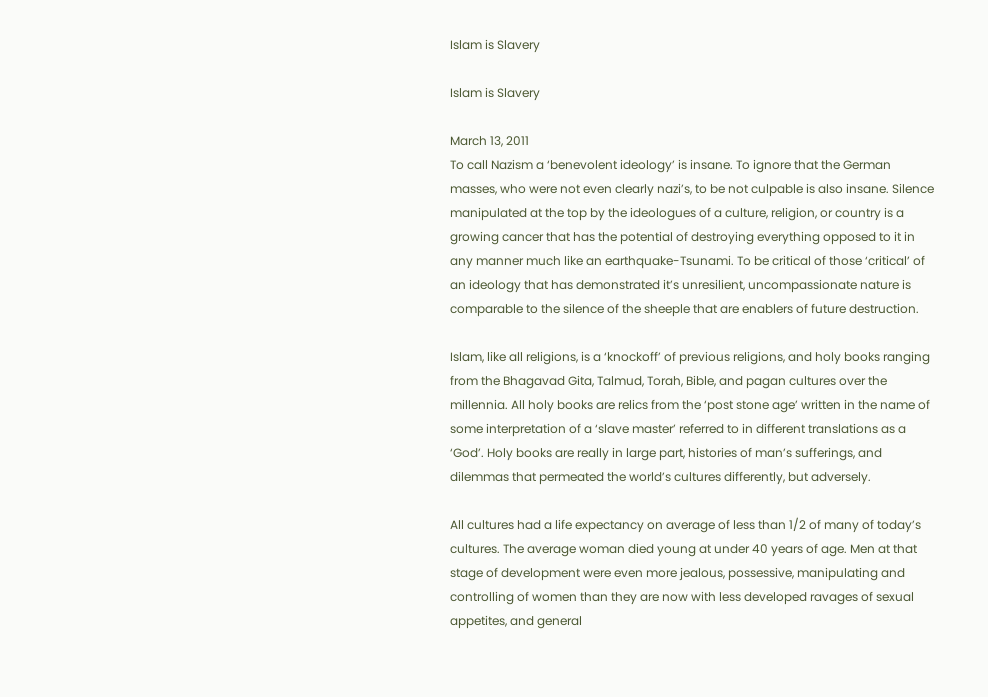Islam is Slavery

Islam is Slavery

March 13, 2011
To call Nazism a ‘benevolent ideology’ is insane. To ignore that the German masses, who were not even clearly nazi’s, to be not culpable is also insane. Silence manipulated at the top by the ideologues of a culture, religion, or country is a growing cancer that has the potential of destroying everything opposed to it in any manner much like an earthquake-Tsunami. To be critical of those ‘critical’ of an ideology that has demonstrated it’s unresilient, uncompassionate nature is comparable to the silence of the sheeple that are enablers of future destruction.

Islam, like all religions, is a ‘knockoff’ of previous religions, and holy books ranging from the Bhagavad Gita, Talmud, Torah, Bible, and pagan cultures over the millennia. All holy books are relics from the ‘post stone age’ written in the name of some interpretation of a ‘slave master’ referred to in different translations as a ‘God’. Holy books are really in large part, histories of man’s sufferings, and dilemmas that permeated the world’s cultures differently, but adversely.

All cultures had a life expectancy on average of less than 1/2 of many of today’s cultures. The average woman died young at under 40 years of age. Men at that stage of development were even more jealous, possessive, manipulating and controlling of women than they are now with less developed ravages of sexual appetites, and general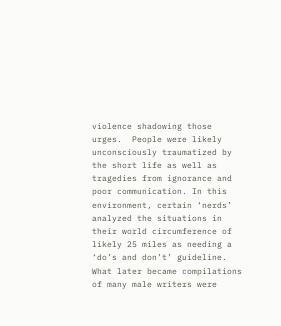violence shadowing those urges.  People were likely unconsciously traumatized by the short life as well as tragedies from ignorance and poor communication. In this environment, certain ‘nerds’ analyzed the situations in their world circumference of likely 25 miles as needing a ‘do’s and don’t’ guideline. What later became compilations of many male writers were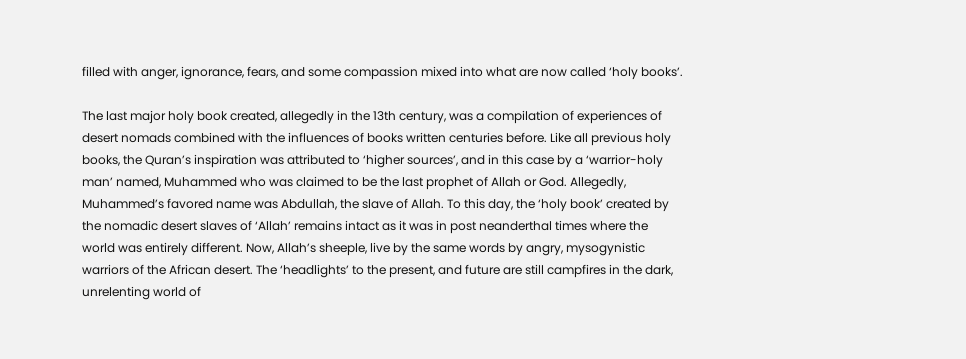filled with anger, ignorance, fears, and some compassion mixed into what are now called ‘holy books’.

The last major holy book created, allegedly in the 13th century, was a compilation of experiences of desert nomads combined with the influences of books written centuries before. Like all previous holy books, the Quran’s inspiration was attributed to ‘higher sources’, and in this case by a ‘warrior-holy man’ named, Muhammed who was claimed to be the last prophet of Allah or God. Allegedly, Muhammed’s favored name was Abdullah, the slave of Allah. To this day, the ‘holy book’ created by the nomadic desert slaves of ‘Allah’ remains intact as it was in post neanderthal times where the world was entirely different. Now, Allah’s sheeple, live by the same words by angry, mysogynistic warriors of the African desert. The ‘headlights’ to the present, and future are still campfires in the dark, unrelenting world of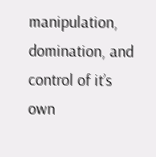manipulation, domination, and control of it’s own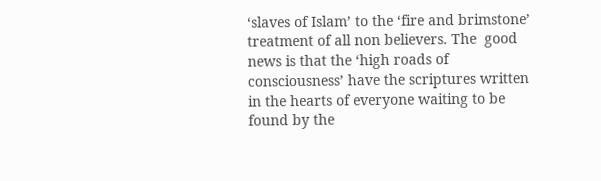‘slaves of Islam’ to the ‘fire and brimstone’ treatment of all non believers. The  good news is that the ‘high roads of consciousness’ have the scriptures written in the hearts of everyone waiting to be found by the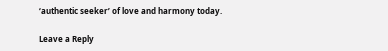‘authentic seeker’ of love and harmony today.

Leave a Reply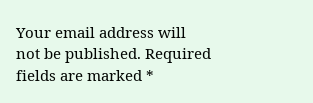Your email address will not be published. Required fields are marked *